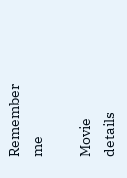Remember me

Movie details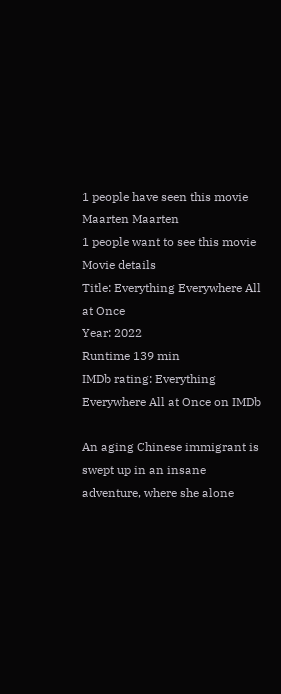1 people have seen this movie
Maarten Maarten
1 people want to see this movie
Movie details
Title: Everything Everywhere All at Once
Year: 2022
Runtime 139 min
IMDb rating: Everything Everywhere All at Once on IMDb

An aging Chinese immigrant is swept up in an insane adventure, where she alone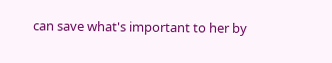can save what's important to her by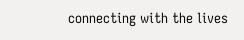connecting with the lives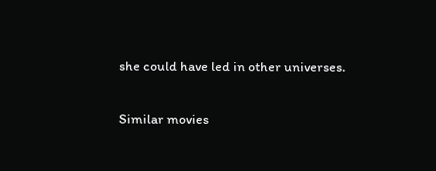she could have led in other universes.

Similar movies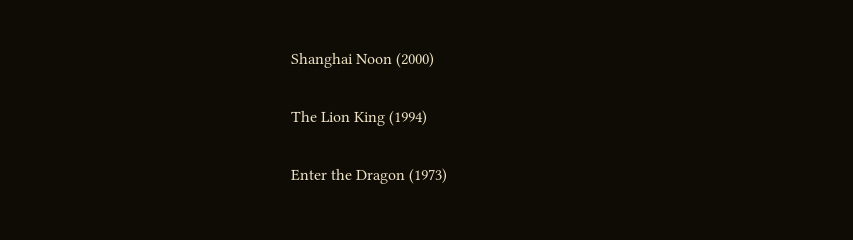Shanghai Noon (2000)

The Lion King (1994)

Enter the Dragon (1973)